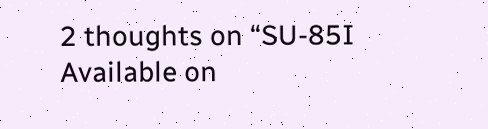2 thoughts on “SU-85I Available on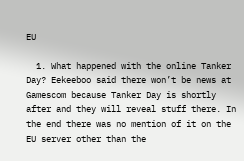EU

  1. What happened with the online Tanker Day? Eekeeboo said there won’t be news at Gamescom because Tanker Day is shortly after and they will reveal stuff there. In the end there was no mention of it on the EU server other than the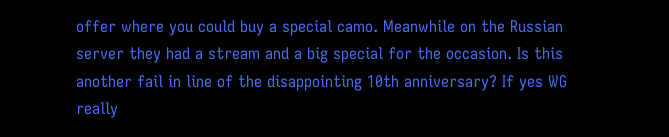offer where you could buy a special camo. Meanwhile on the Russian server they had a stream and a big special for the occasion. Is this another fail in line of the disappointing 10th anniversary? If yes WG really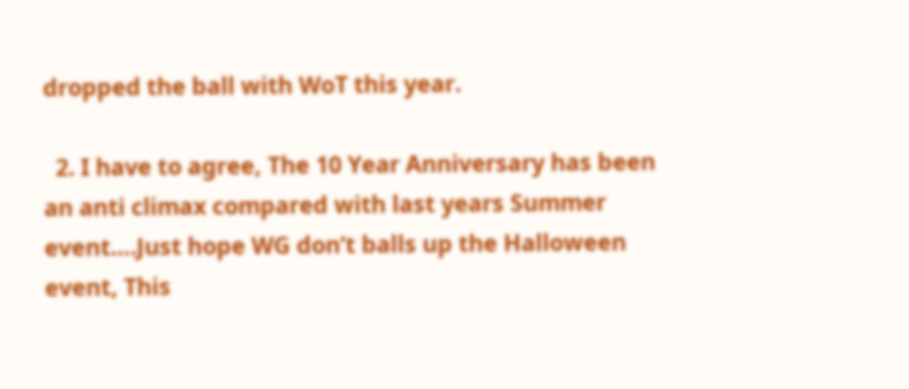dropped the ball with WoT this year.

  2. I have to agree, The 10 Year Anniversary has been an anti climax compared with last years Summer event….Just hope WG don’t balls up the Halloween event, This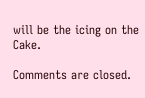will be the icing on the Cake.

Comments are closed.